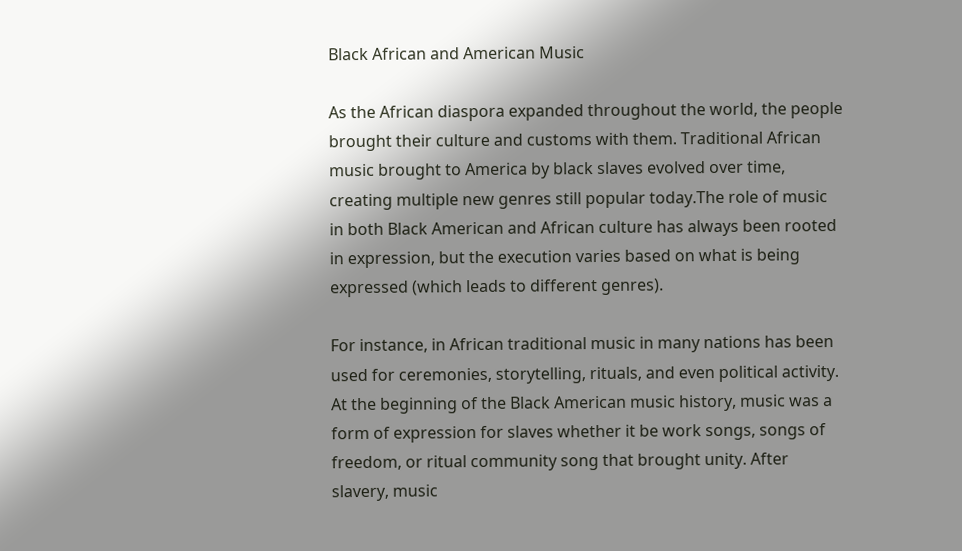Black African and American Music

As the African diaspora expanded throughout the world, the people brought their culture and customs with them. Traditional African music brought to America by black slaves evolved over time, creating multiple new genres still popular today.The role of music in both Black American and African culture has always been rooted in expression, but the execution varies based on what is being expressed (which leads to different genres).

For instance, in African traditional music in many nations has been used for ceremonies, storytelling, rituals, and even political activity. At the beginning of the Black American music history, music was a form of expression for slaves whether it be work songs, songs of freedom, or ritual community song that brought unity. After slavery, music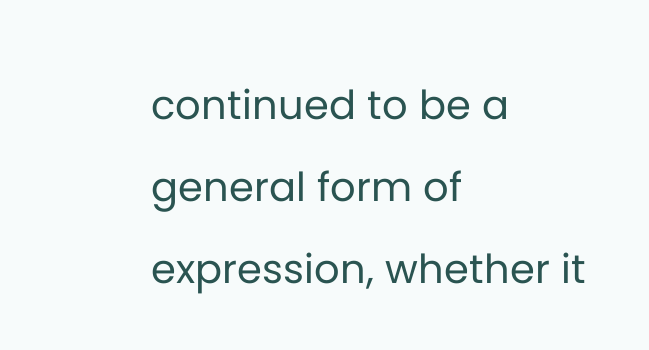continued to be a general form of expression, whether it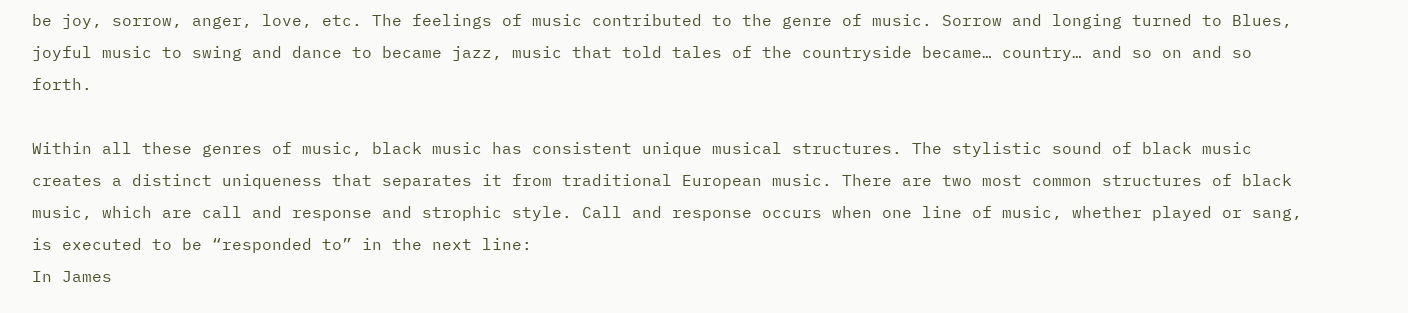be joy, sorrow, anger, love, etc. The feelings of music contributed to the genre of music. Sorrow and longing turned to Blues, joyful music to swing and dance to became jazz, music that told tales of the countryside became… country… and so on and so forth.

Within all these genres of music, black music has consistent unique musical structures. The stylistic sound of black music creates a distinct uniqueness that separates it from traditional European music. There are two most common structures of black music, which are call and response and strophic style. Call and response occurs when one line of music, whether played or sang, is executed to be “responded to” in the next line:
In James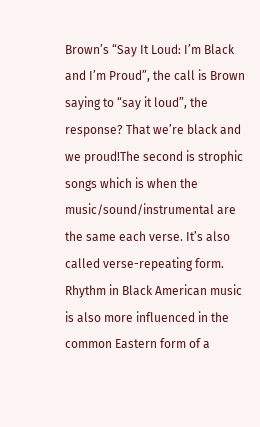Brown’s “Say It Loud: I’m Black and I’m Proud”, the call is Brown saying to “say it loud”, the response? That we’re black and we proud!The second is strophic songs which is when the music/sound/instrumental are the same each verse. It’s also called verse-repeating form. Rhythm in Black American music is also more influenced in the common Eastern form of a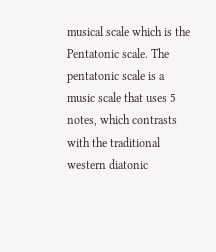musical scale which is the Pentatonic scale. The pentatonic scale is a music scale that uses 5 notes, which contrasts with the traditional western diatonic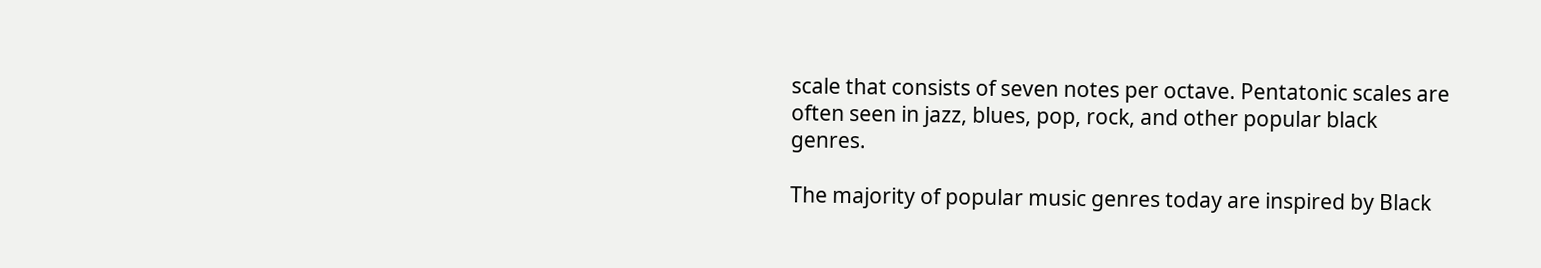scale that consists of seven notes per octave. Pentatonic scales are often seen in jazz, blues, pop, rock, and other popular black genres.

The majority of popular music genres today are inspired by Black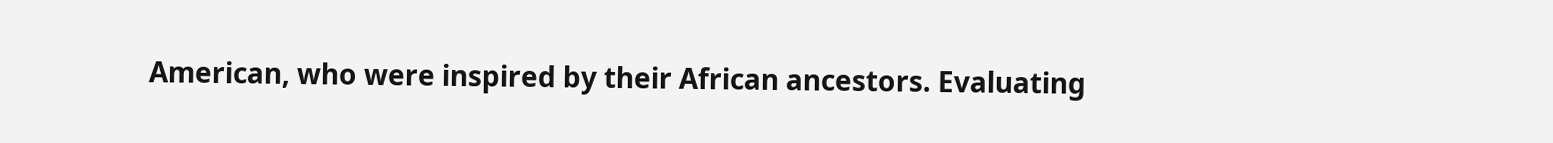American, who were inspired by their African ancestors. Evaluating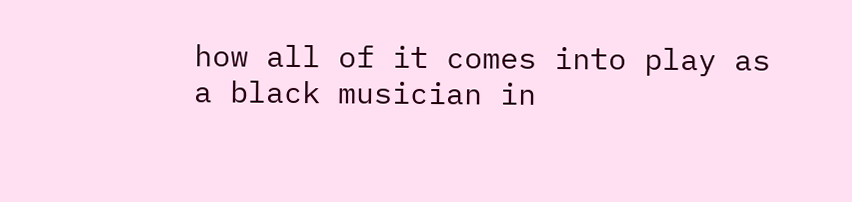how all of it comes into play as a black musician in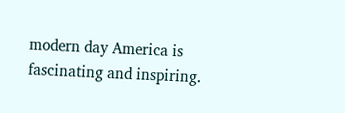modern day America is fascinating and inspiring.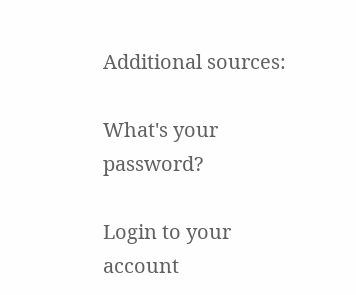Additional sources:

What's your password?

Login to your account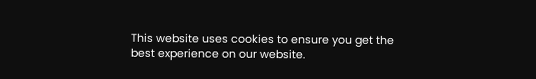This website uses cookies to ensure you get the best experience on our website.